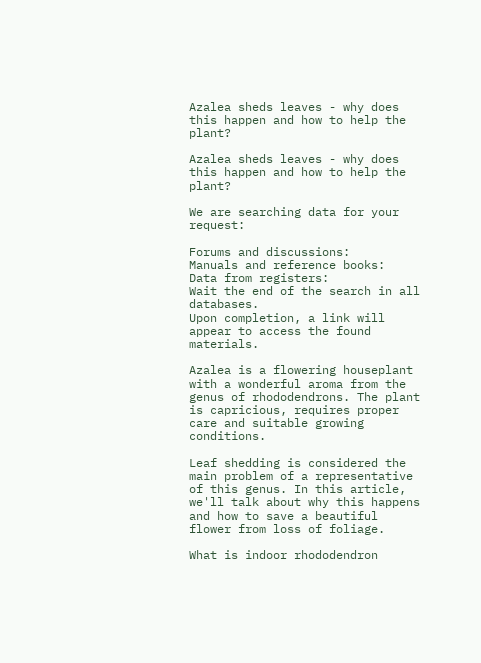Azalea sheds leaves - why does this happen and how to help the plant?

Azalea sheds leaves - why does this happen and how to help the plant?

We are searching data for your request:

Forums and discussions:
Manuals and reference books:
Data from registers:
Wait the end of the search in all databases.
Upon completion, a link will appear to access the found materials.

Azalea is a flowering houseplant with a wonderful aroma from the genus of rhododendrons. The plant is capricious, requires proper care and suitable growing conditions.

Leaf shedding is considered the main problem of a representative of this genus. In this article, we'll talk about why this happens and how to save a beautiful flower from loss of foliage.

What is indoor rhododendron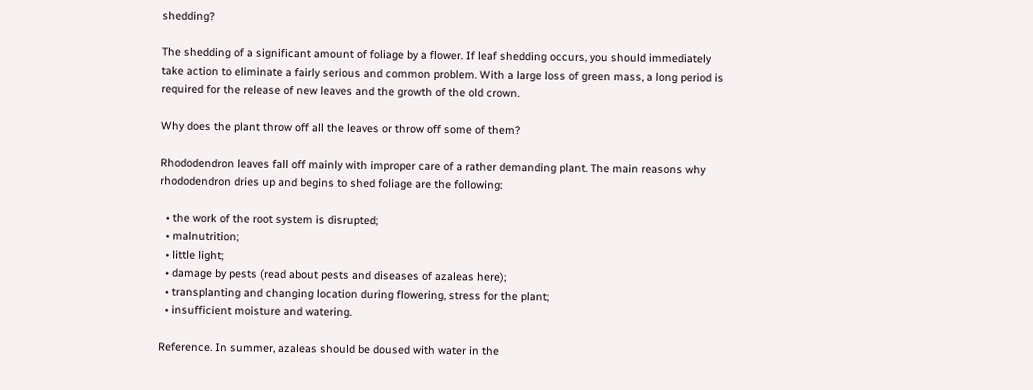shedding?

The shedding of a significant amount of foliage by a flower. If leaf shedding occurs, you should immediately take action to eliminate a fairly serious and common problem. With a large loss of green mass, a long period is required for the release of new leaves and the growth of the old crown.

Why does the plant throw off all the leaves or throw off some of them?

Rhododendron leaves fall off mainly with improper care of a rather demanding plant. The main reasons why rhododendron dries up and begins to shed foliage are the following:

  • the work of the root system is disrupted;
  • malnutrition;
  • little light;
  • damage by pests (read about pests and diseases of azaleas here);
  • transplanting and changing location during flowering, stress for the plant;
  • insufficient moisture and watering.

Reference. In summer, azaleas should be doused with water in the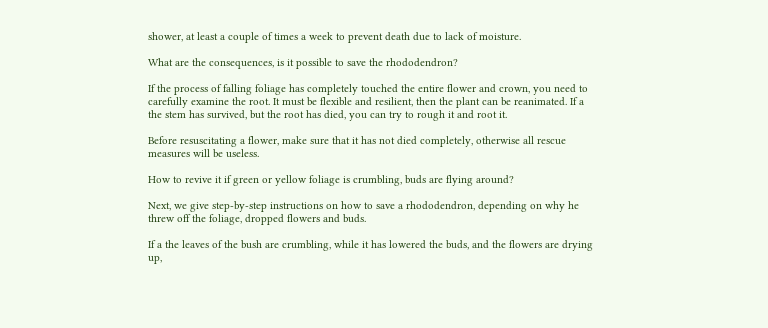shower, at least a couple of times a week to prevent death due to lack of moisture.

What are the consequences, is it possible to save the rhododendron?

If the process of falling foliage has completely touched the entire flower and crown, you need to carefully examine the root. It must be flexible and resilient, then the plant can be reanimated. If a the stem has survived, but the root has died, you can try to rough it and root it.

Before resuscitating a flower, make sure that it has not died completely, otherwise all rescue measures will be useless.

How to revive it if green or yellow foliage is crumbling, buds are flying around?

Next, we give step-by-step instructions on how to save a rhododendron, depending on why he threw off the foliage, dropped flowers and buds.

If a the leaves of the bush are crumbling, while it has lowered the buds, and the flowers are drying up,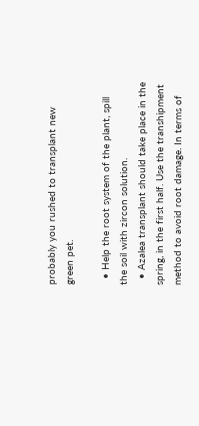probably you rushed to transplant new green pet.

  • Help the root system of the plant, spill the soil with zircon solution.
  • Azalea transplant should take place in the spring, in the first half. Use the transhipment method to avoid root damage. In terms of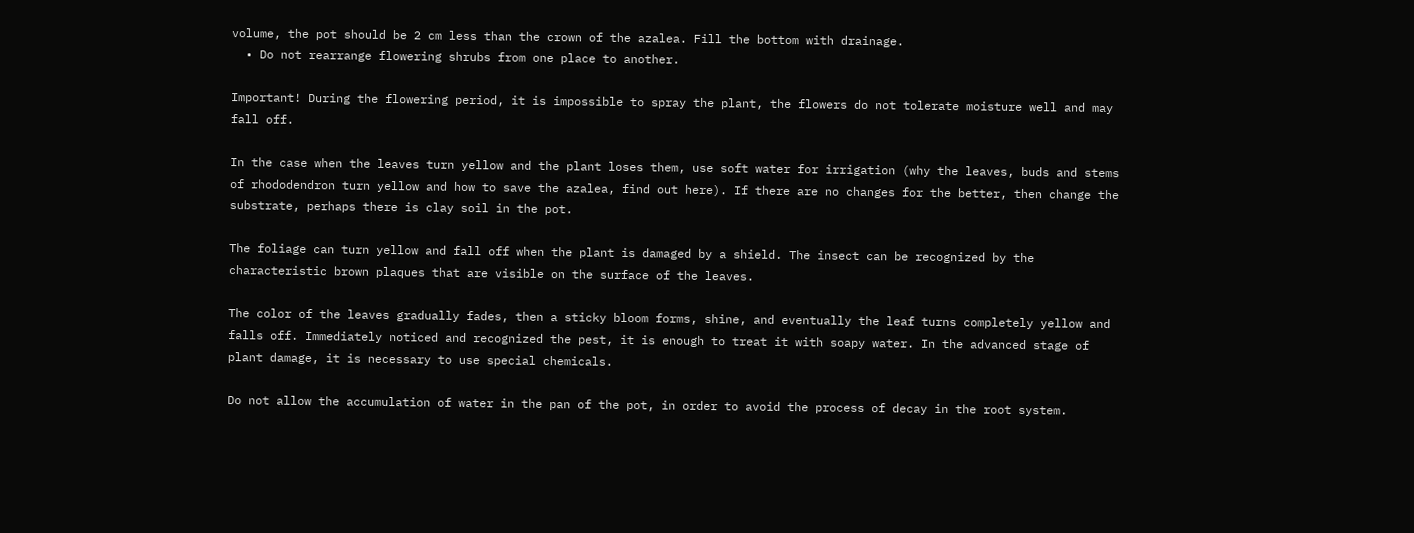volume, the pot should be 2 cm less than the crown of the azalea. Fill the bottom with drainage.
  • Do not rearrange flowering shrubs from one place to another.

Important! During the flowering period, it is impossible to spray the plant, the flowers do not tolerate moisture well and may fall off.

In the case when the leaves turn yellow and the plant loses them, use soft water for irrigation (why the leaves, buds and stems of rhododendron turn yellow and how to save the azalea, find out here). If there are no changes for the better, then change the substrate, perhaps there is clay soil in the pot.

The foliage can turn yellow and fall off when the plant is damaged by a shield. The insect can be recognized by the characteristic brown plaques that are visible on the surface of the leaves.

The color of the leaves gradually fades, then a sticky bloom forms, shine, and eventually the leaf turns completely yellow and falls off. Immediately noticed and recognized the pest, it is enough to treat it with soapy water. In the advanced stage of plant damage, it is necessary to use special chemicals.

Do not allow the accumulation of water in the pan of the pot, in order to avoid the process of decay in the root system.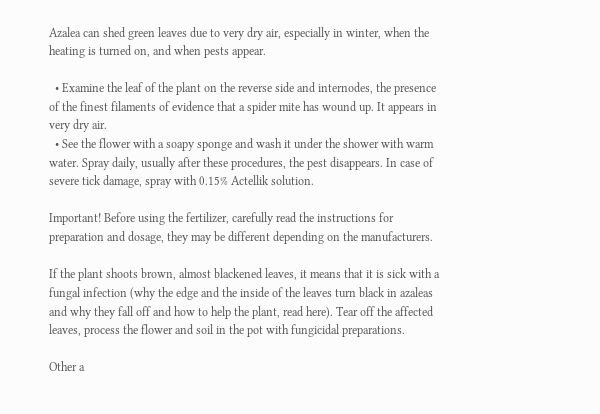Azalea can shed green leaves due to very dry air, especially in winter, when the heating is turned on, and when pests appear.

  • Examine the leaf of the plant on the reverse side and internodes, the presence of the finest filaments of evidence that a spider mite has wound up. It appears in very dry air.
  • See the flower with a soapy sponge and wash it under the shower with warm water. Spray daily, usually after these procedures, the pest disappears. In case of severe tick damage, spray with 0.15% Actellik solution.

Important! Before using the fertilizer, carefully read the instructions for preparation and dosage, they may be different depending on the manufacturers.

If the plant shoots brown, almost blackened leaves, it means that it is sick with a fungal infection (why the edge and the inside of the leaves turn black in azaleas and why they fall off and how to help the plant, read here). Tear off the affected leaves, process the flower and soil in the pot with fungicidal preparations.

Other a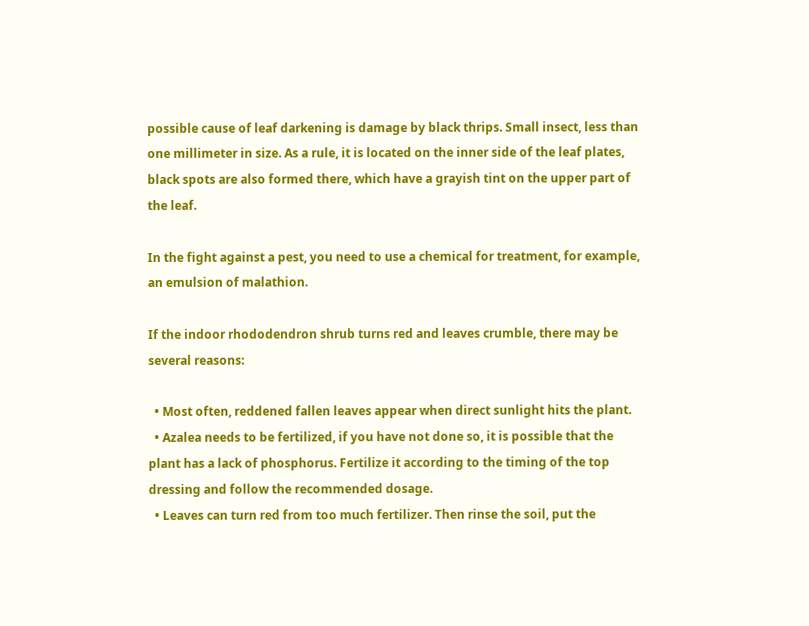possible cause of leaf darkening is damage by black thrips. Small insect, less than one millimeter in size. As a rule, it is located on the inner side of the leaf plates, black spots are also formed there, which have a grayish tint on the upper part of the leaf.

In the fight against a pest, you need to use a chemical for treatment, for example, an emulsion of malathion.

If the indoor rhododendron shrub turns red and leaves crumble, there may be several reasons:

  • Most often, reddened fallen leaves appear when direct sunlight hits the plant.
  • Azalea needs to be fertilized, if you have not done so, it is possible that the plant has a lack of phosphorus. Fertilize it according to the timing of the top dressing and follow the recommended dosage.
  • Leaves can turn red from too much fertilizer. Then rinse the soil, put the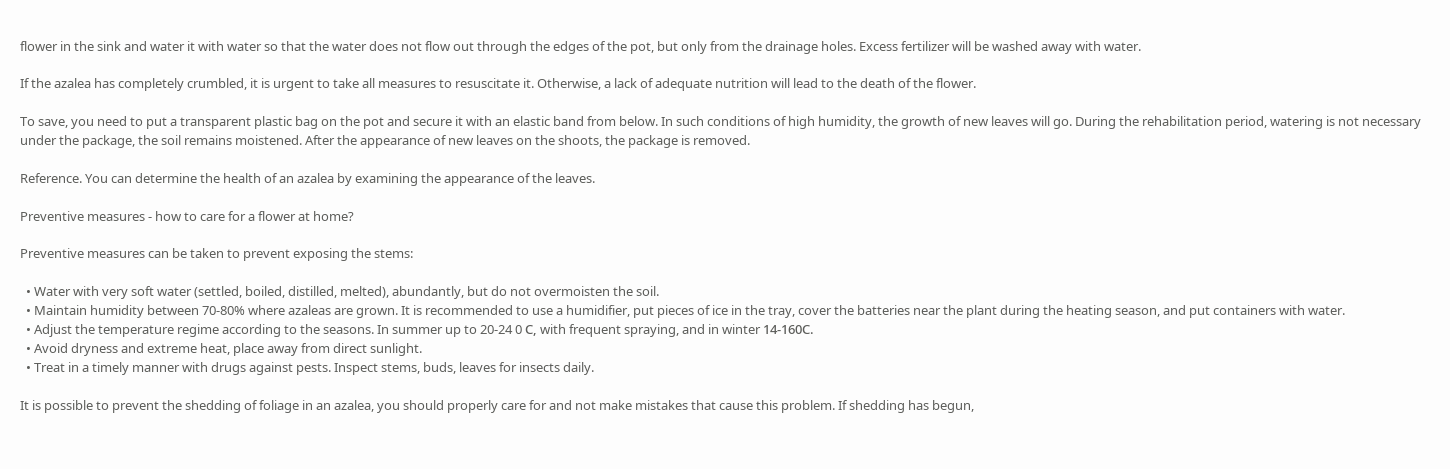flower in the sink and water it with water so that the water does not flow out through the edges of the pot, but only from the drainage holes. Excess fertilizer will be washed away with water.

If the azalea has completely crumbled, it is urgent to take all measures to resuscitate it. Otherwise, a lack of adequate nutrition will lead to the death of the flower.

To save, you need to put a transparent plastic bag on the pot and secure it with an elastic band from below. In such conditions of high humidity, the growth of new leaves will go. During the rehabilitation period, watering is not necessary under the package, the soil remains moistened. After the appearance of new leaves on the shoots, the package is removed.

Reference. You can determine the health of an azalea by examining the appearance of the leaves.

Preventive measures - how to care for a flower at home?

Preventive measures can be taken to prevent exposing the stems:

  • Water with very soft water (settled, boiled, distilled, melted), abundantly, but do not overmoisten the soil.
  • Maintain humidity between 70-80% where azaleas are grown. It is recommended to use a humidifier, put pieces of ice in the tray, cover the batteries near the plant during the heating season, and put containers with water.
  • Adjust the temperature regime according to the seasons. In summer up to 20-24 0 С, with frequent spraying, and in winter 14-160С.
  • Avoid dryness and extreme heat, place away from direct sunlight.
  • Treat in a timely manner with drugs against pests. Inspect stems, buds, leaves for insects daily.

It is possible to prevent the shedding of foliage in an azalea, you should properly care for and not make mistakes that cause this problem. If shedding has begun,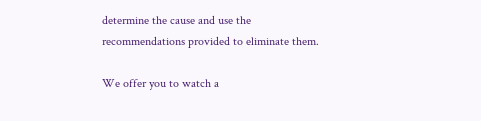determine the cause and use the recommendations provided to eliminate them.

We offer you to watch a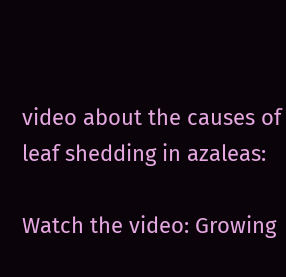video about the causes of leaf shedding in azaleas:

Watch the video: Growing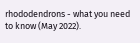rhododendrons - what you need to know (May 2022).